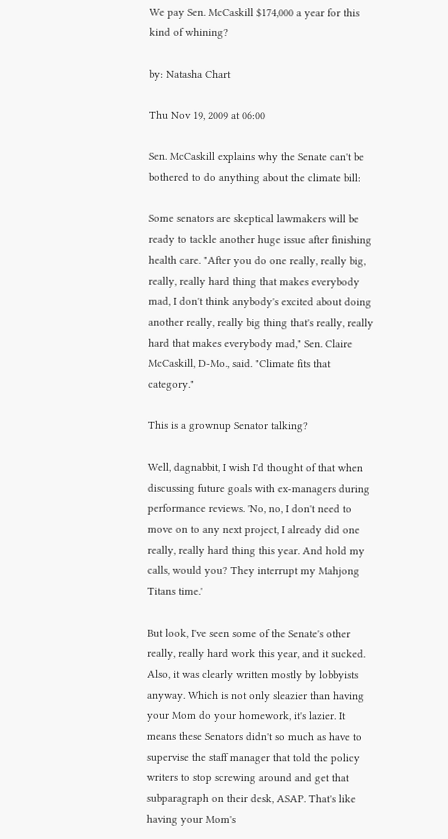We pay Sen. McCaskill $174,000 a year for this kind of whining?

by: Natasha Chart

Thu Nov 19, 2009 at 06:00

Sen. McCaskill explains why the Senate can't be bothered to do anything about the climate bill:

Some senators are skeptical lawmakers will be ready to tackle another huge issue after finishing health care. "After you do one really, really big, really, really hard thing that makes everybody mad, I don't think anybody's excited about doing another really, really big thing that's really, really hard that makes everybody mad," Sen. Claire McCaskill, D-Mo., said. "Climate fits that category."

This is a grownup Senator talking?

Well, dagnabbit, I wish I'd thought of that when discussing future goals with ex-managers during performance reviews. 'No, no, I don't need to move on to any next project, I already did one really, really hard thing this year. And hold my calls, would you? They interrupt my Mahjong Titans time.'

But look, I've seen some of the Senate's other really, really hard work this year, and it sucked. Also, it was clearly written mostly by lobbyists anyway. Which is not only sleazier than having your Mom do your homework, it's lazier. It means these Senators didn't so much as have to supervise the staff manager that told the policy writers to stop screwing around and get that subparagraph on their desk, ASAP. That's like having your Mom's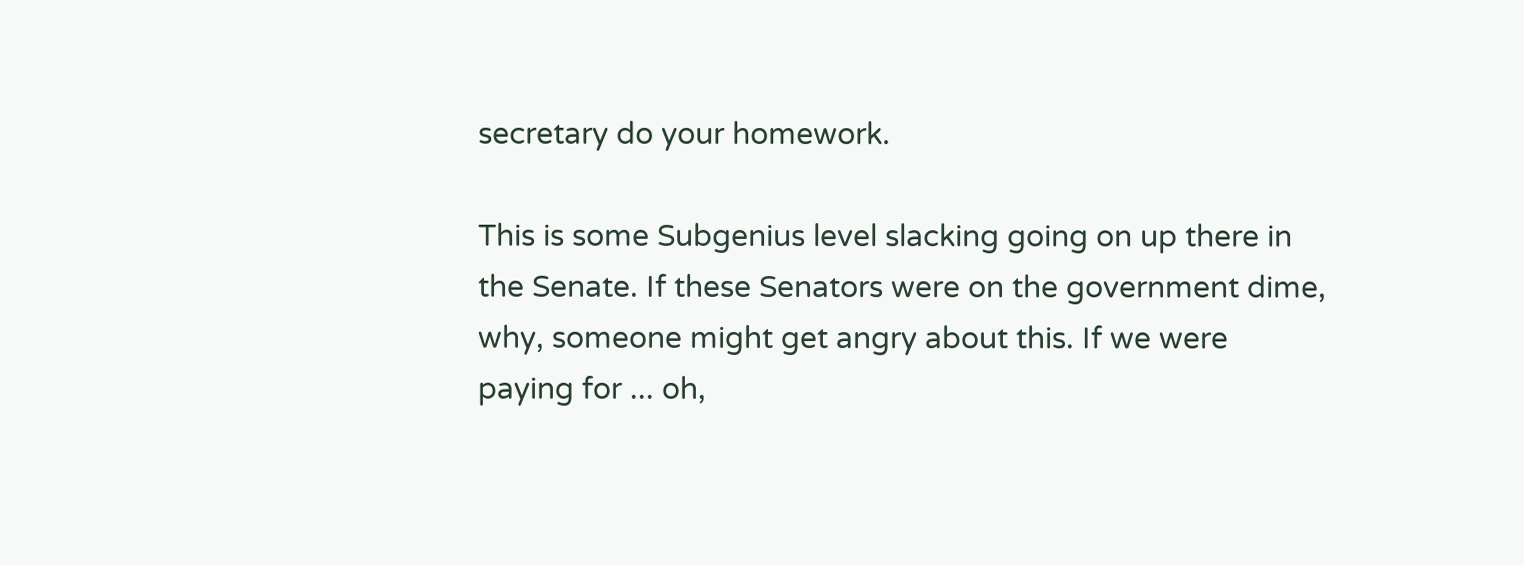secretary do your homework.

This is some Subgenius level slacking going on up there in the Senate. If these Senators were on the government dime, why, someone might get angry about this. If we were paying for ... oh,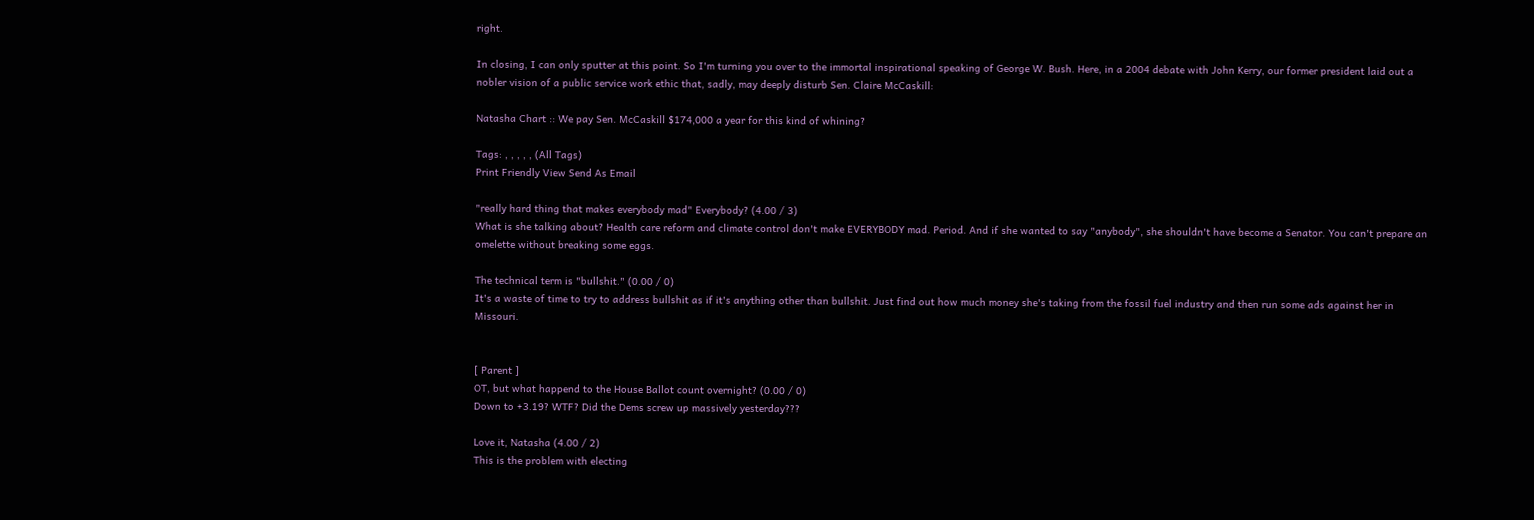right.

In closing, I can only sputter at this point. So I'm turning you over to the immortal inspirational speaking of George W. Bush. Here, in a 2004 debate with John Kerry, our former president laid out a nobler vision of a public service work ethic that, sadly, may deeply disturb Sen. Claire McCaskill:

Natasha Chart :: We pay Sen. McCaskill $174,000 a year for this kind of whining?

Tags: , , , , , (All Tags)
Print Friendly View Send As Email

"really hard thing that makes everybody mad" Everybody? (4.00 / 3)
What is she talking about? Health care reform and climate control don't make EVERYBODY mad. Period. And if she wanted to say "anybody", she shouldn't have become a Senator. You can't prepare an omelette without breaking some eggs.

The technical term is "bullshit." (0.00 / 0)
It's a waste of time to try to address bullshit as if it's anything other than bullshit. Just find out how much money she's taking from the fossil fuel industry and then run some ads against her in Missouri.


[ Parent ]
OT, but what happend to the House Ballot count overnight? (0.00 / 0)
Down to +3.19? WTF? Did the Dems screw up massively yesterday???

Love it, Natasha (4.00 / 2)
This is the problem with electing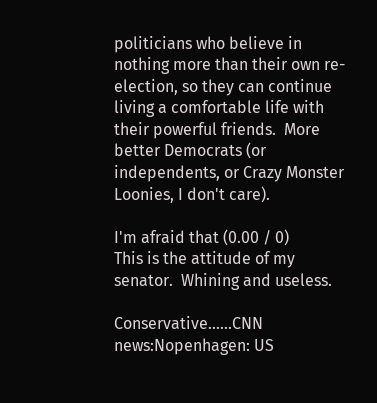politicians who believe in nothing more than their own re-election, so they can continue living a comfortable life with their powerful friends.  More better Democrats (or independents, or Crazy Monster Loonies, I don't care).

I'm afraid that (0.00 / 0)
This is the attitude of my senator.  Whining and useless.

Conservative......CNN news:Nopenhagen: US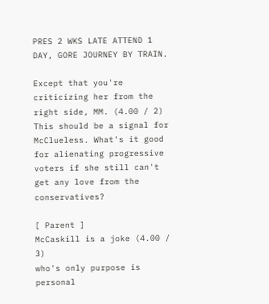PRES 2 WKS LATE ATTEND 1 DAY, GORE JOURNEY BY TRAIN.

Except that you're criticizing her from the right side, MM. (4.00 / 2)
This should be a signal for McClueless. What's it good for alienating progressive voters if she still can't get any love from the conservatives?

[ Parent ]
McCaskill is a joke (4.00 / 3)
who's only purpose is personal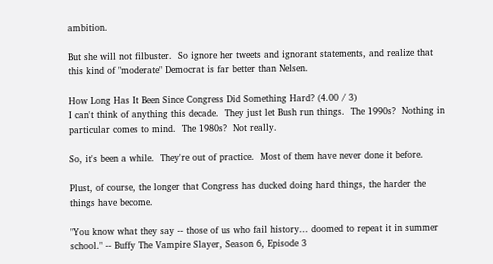ambition.

But she will not filbuster.  So ignore her tweets and ignorant statements, and realize that this kind of "moderate" Democrat is far better than Nelsen.

How Long Has It Been Since Congress Did Something Hard? (4.00 / 3)
I can't think of anything this decade.  They just let Bush run things.  The 1990s?  Nothing in particular comes to mind.  The 1980s?  Not really.

So, it's been a while.  They're out of practice.  Most of them have never done it before.

Plust, of course, the longer that Congress has ducked doing hard things, the harder the things have become.

"You know what they say -- those of us who fail history... doomed to repeat it in summer school." -- Buffy The Vampire Slayer, Season 6, Episode 3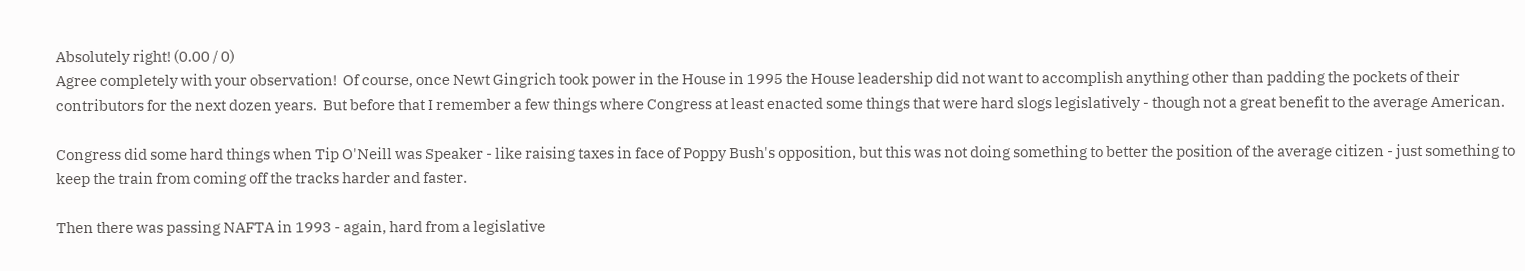Absolutely right! (0.00 / 0)
Agree completely with your observation!  Of course, once Newt Gingrich took power in the House in 1995 the House leadership did not want to accomplish anything other than padding the pockets of their contributors for the next dozen years.  But before that I remember a few things where Congress at least enacted some things that were hard slogs legislatively - though not a great benefit to the average American.

Congress did some hard things when Tip O'Neill was Speaker - like raising taxes in face of Poppy Bush's opposition, but this was not doing something to better the position of the average citizen - just something to keep the train from coming off the tracks harder and faster.

Then there was passing NAFTA in 1993 - again, hard from a legislative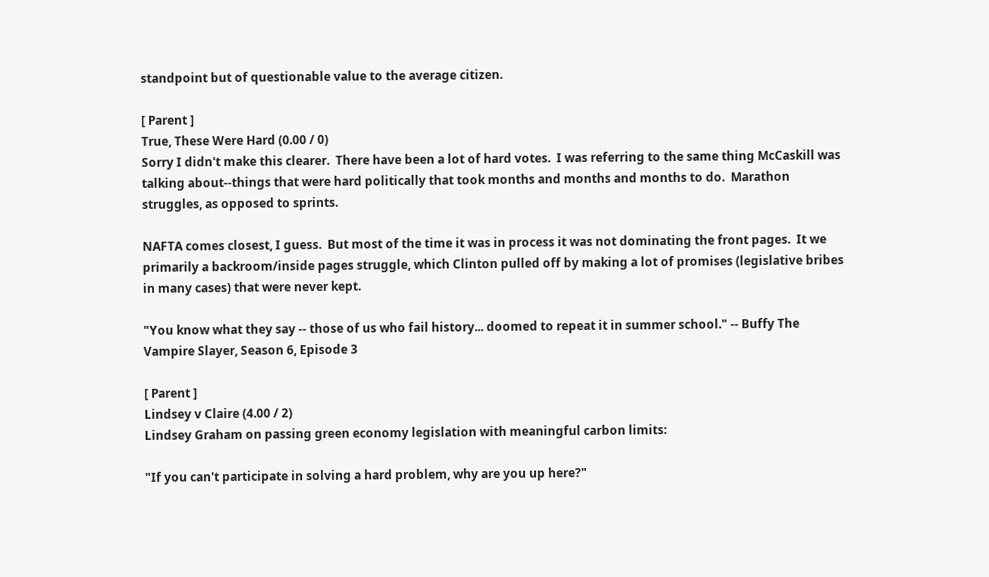standpoint but of questionable value to the average citizen.

[ Parent ]
True, These Were Hard (0.00 / 0)
Sorry I didn't make this clearer.  There have been a lot of hard votes.  I was referring to the same thing McCaskill was talking about--things that were hard politically that took months and months and months to do.  Marathon struggles, as opposed to sprints.

NAFTA comes closest, I guess.  But most of the time it was in process it was not dominating the front pages.  It we primarily a backroom/inside pages struggle, which Clinton pulled off by making a lot of promises (legislative bribes in many cases) that were never kept.

"You know what they say -- those of us who fail history... doomed to repeat it in summer school." -- Buffy The Vampire Slayer, Season 6, Episode 3

[ Parent ]
Lindsey v Claire (4.00 / 2)
Lindsey Graham on passing green economy legislation with meaningful carbon limits:

"If you can't participate in solving a hard problem, why are you up here?"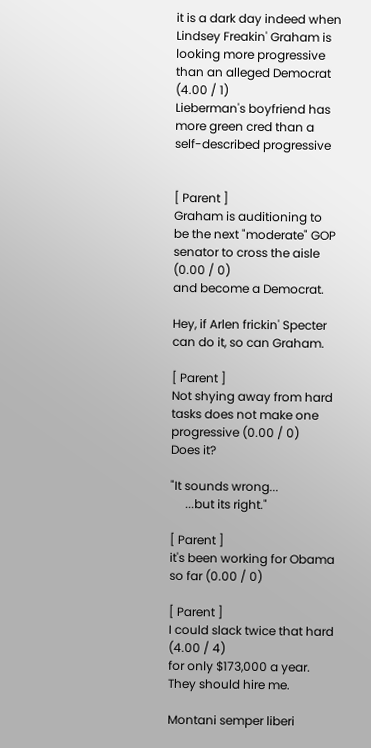it is a dark day indeed when Lindsey Freakin' Graham is looking more progressive than an alleged Democrat (4.00 / 1)
Lieberman's boyfriend has more green cred than a self-described progressive


[ Parent ]
Graham is auditioning to be the next "moderate" GOP senator to cross the aisle (0.00 / 0)
and become a Democrat.

Hey, if Arlen frickin' Specter can do it, so can Graham.

[ Parent ]
Not shying away from hard tasks does not make one progressive (0.00 / 0)
Does it?

"It sounds wrong...
     ...but its right."

[ Parent ]
it's been working for Obama so far (0.00 / 0)

[ Parent ]
I could slack twice that hard (4.00 / 4)
for only $173,000 a year. They should hire me.

Montani semper liberi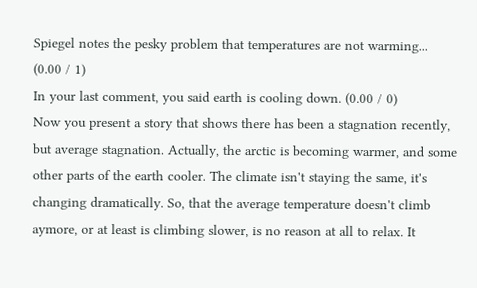Spiegel notes the pesky problem that temperatures are not warming... (0.00 / 1)
In your last comment, you said earth is cooling down. (0.00 / 0)
Now you present a story that shows there has been a stagnation recently, but average stagnation. Actually, the arctic is becoming warmer, and some other parts of the earth cooler. The climate isn't staying the same, it's changing dramatically. So, that the average temperature doesn't climb aymore, or at least is climbing slower, is no reason at all to relax. It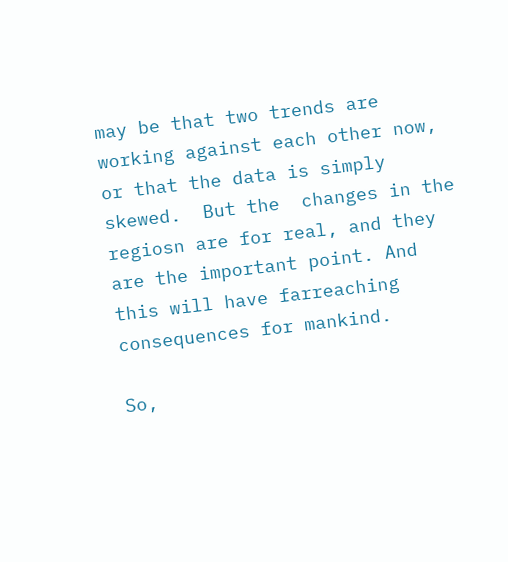may be that two trends are working against each other now, or that the data is simply skewed.  But the  changes in the regiosn are for real, and they are the important point. And this will have farreaching consequences for mankind.

So,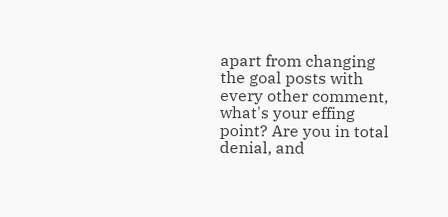apart from changing the goal posts with every other comment, what's your effing point? Are you in total denial, and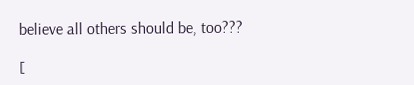believe all others should be, too???

[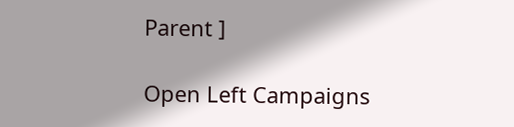Parent ]

Open Left Campaigns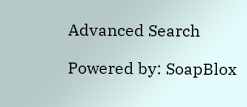Advanced Search

Powered by: SoapBlox